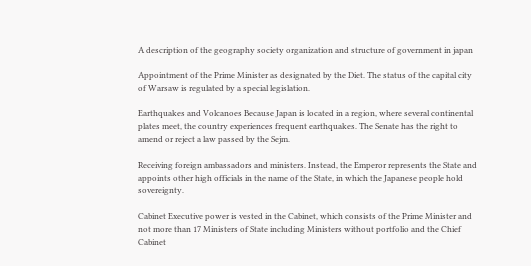A description of the geography society organization and structure of government in japan

Appointment of the Prime Minister as designated by the Diet. The status of the capital city of Warsaw is regulated by a special legislation.

Earthquakes and Volcanoes Because Japan is located in a region, where several continental plates meet, the country experiences frequent earthquakes. The Senate has the right to amend or reject a law passed by the Sejm.

Receiving foreign ambassadors and ministers. Instead, the Emperor represents the State and appoints other high officials in the name of the State, in which the Japanese people hold sovereignty.

Cabinet Executive power is vested in the Cabinet, which consists of the Prime Minister and not more than 17 Ministers of State including Ministers without portfolio and the Chief Cabinet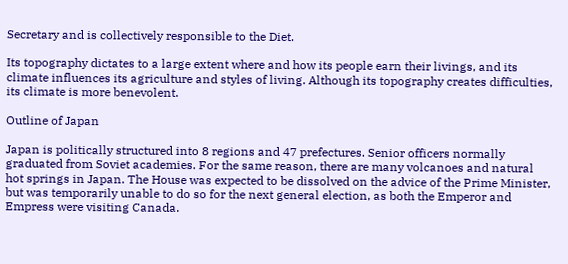Secretary and is collectively responsible to the Diet.

Its topography dictates to a large extent where and how its people earn their livings, and its climate influences its agriculture and styles of living. Although its topography creates difficulties, its climate is more benevolent.

Outline of Japan

Japan is politically structured into 8 regions and 47 prefectures. Senior officers normally graduated from Soviet academies. For the same reason, there are many volcanoes and natural hot springs in Japan. The House was expected to be dissolved on the advice of the Prime Minister, but was temporarily unable to do so for the next general election, as both the Emperor and Empress were visiting Canada.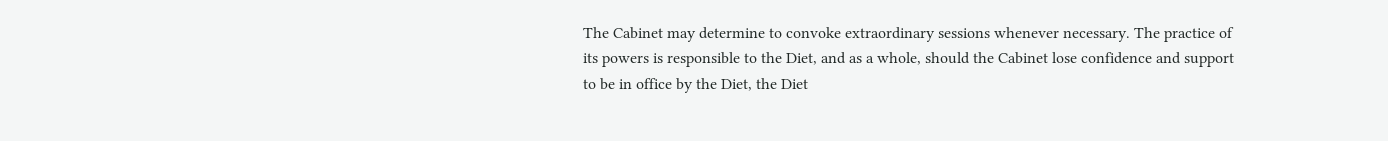The Cabinet may determine to convoke extraordinary sessions whenever necessary. The practice of its powers is responsible to the Diet, and as a whole, should the Cabinet lose confidence and support to be in office by the Diet, the Diet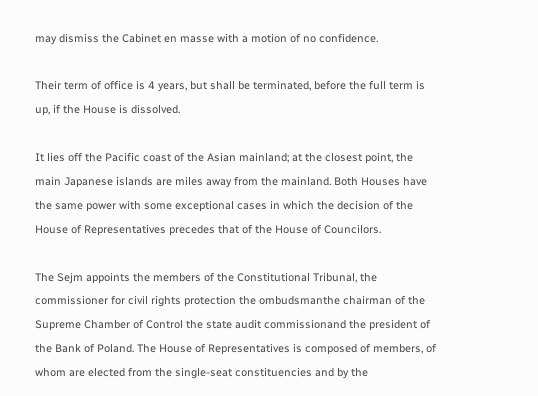may dismiss the Cabinet en masse with a motion of no confidence.

Their term of office is 4 years, but shall be terminated, before the full term is up, if the House is dissolved.

It lies off the Pacific coast of the Asian mainland; at the closest point, the main Japanese islands are miles away from the mainland. Both Houses have the same power with some exceptional cases in which the decision of the House of Representatives precedes that of the House of Councilors.

The Sejm appoints the members of the Constitutional Tribunal, the commissioner for civil rights protection the ombudsmanthe chairman of the Supreme Chamber of Control the state audit commissionand the president of the Bank of Poland. The House of Representatives is composed of members, of whom are elected from the single-seat constituencies and by the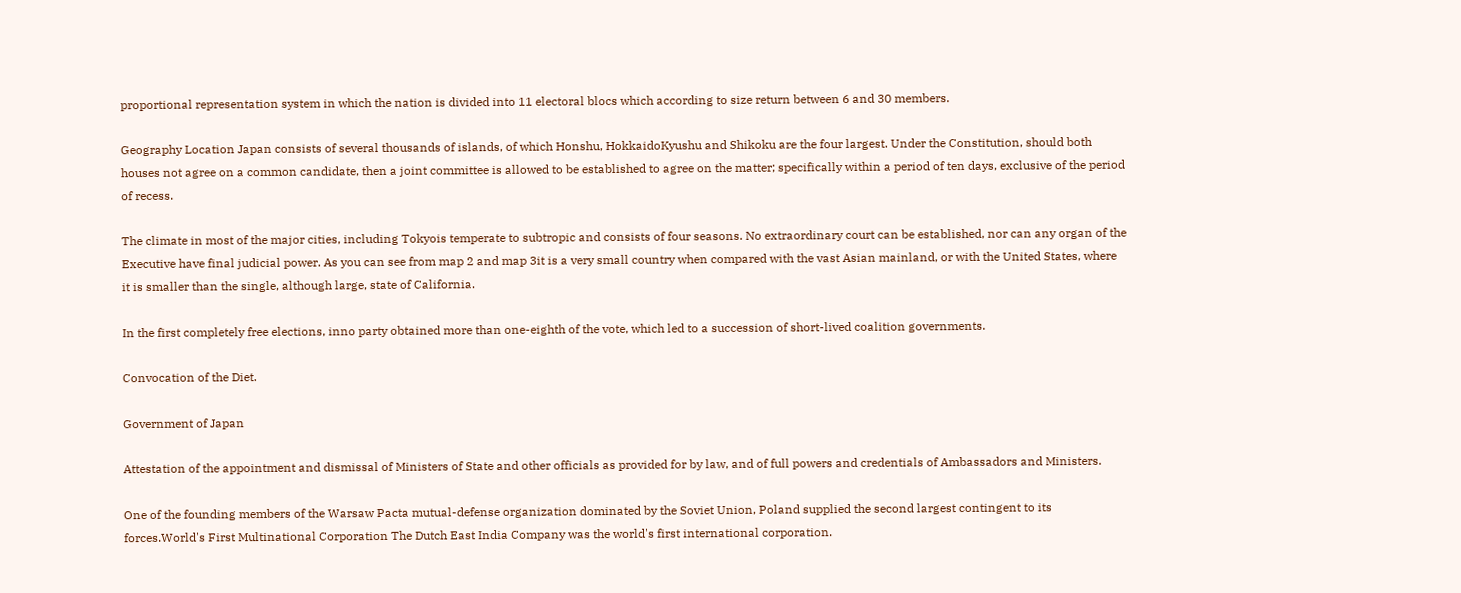proportional representation system in which the nation is divided into 11 electoral blocs which according to size return between 6 and 30 members.

Geography Location Japan consists of several thousands of islands, of which Honshu, HokkaidoKyushu and Shikoku are the four largest. Under the Constitution, should both houses not agree on a common candidate, then a joint committee is allowed to be established to agree on the matter; specifically within a period of ten days, exclusive of the period of recess.

The climate in most of the major cities, including Tokyois temperate to subtropic and consists of four seasons. No extraordinary court can be established, nor can any organ of the Executive have final judicial power. As you can see from map 2 and map 3it is a very small country when compared with the vast Asian mainland, or with the United States, where it is smaller than the single, although large, state of California.

In the first completely free elections, inno party obtained more than one-eighth of the vote, which led to a succession of short-lived coalition governments.

Convocation of the Diet.

Government of Japan

Attestation of the appointment and dismissal of Ministers of State and other officials as provided for by law, and of full powers and credentials of Ambassadors and Ministers.

One of the founding members of the Warsaw Pacta mutual-defense organization dominated by the Soviet Union, Poland supplied the second largest contingent to its forces.World's First Multinational Corporation The Dutch East India Company was the world's first international corporation.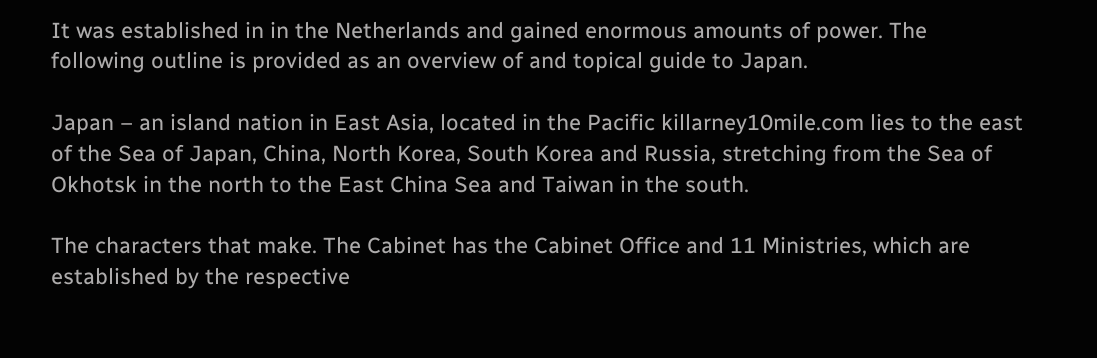It was established in in the Netherlands and gained enormous amounts of power. The following outline is provided as an overview of and topical guide to Japan.

Japan – an island nation in East Asia, located in the Pacific killarney10mile.com lies to the east of the Sea of Japan, China, North Korea, South Korea and Russia, stretching from the Sea of Okhotsk in the north to the East China Sea and Taiwan in the south.

The characters that make. The Cabinet has the Cabinet Office and 11 Ministries, which are established by the respective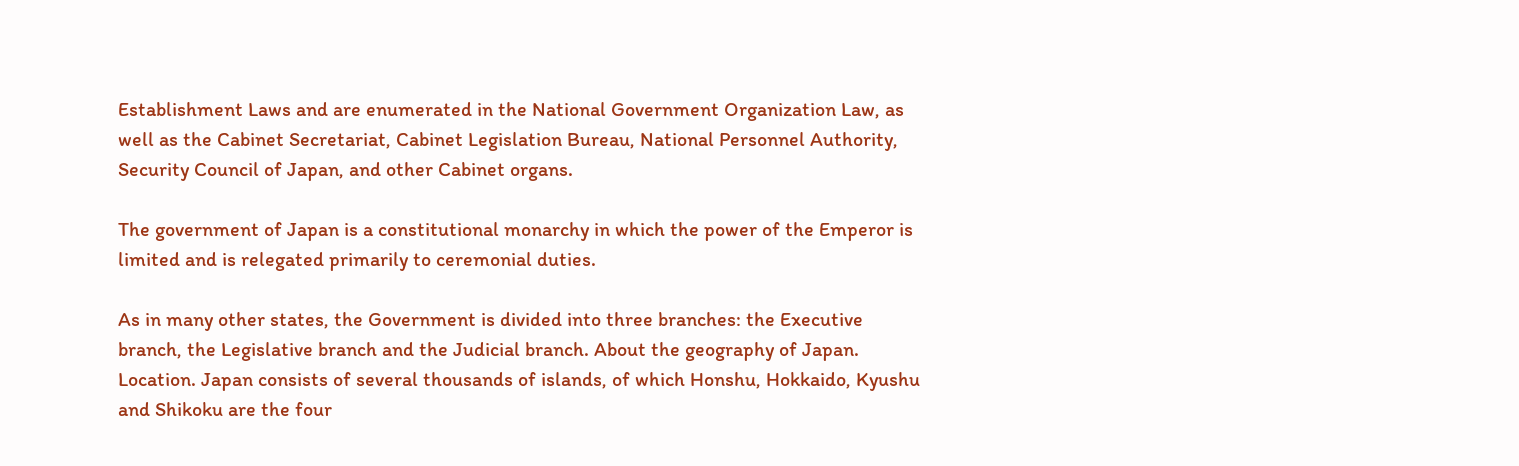Establishment Laws and are enumerated in the National Government Organization Law, as well as the Cabinet Secretariat, Cabinet Legislation Bureau, National Personnel Authority, Security Council of Japan, and other Cabinet organs.

The government of Japan is a constitutional monarchy in which the power of the Emperor is limited and is relegated primarily to ceremonial duties.

As in many other states, the Government is divided into three branches: the Executive branch, the Legislative branch and the Judicial branch. About the geography of Japan. Location. Japan consists of several thousands of islands, of which Honshu, Hokkaido, Kyushu and Shikoku are the four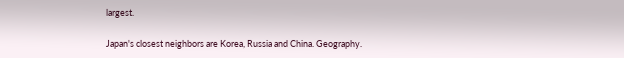largest.

Japan's closest neighbors are Korea, Russia and China. Geography.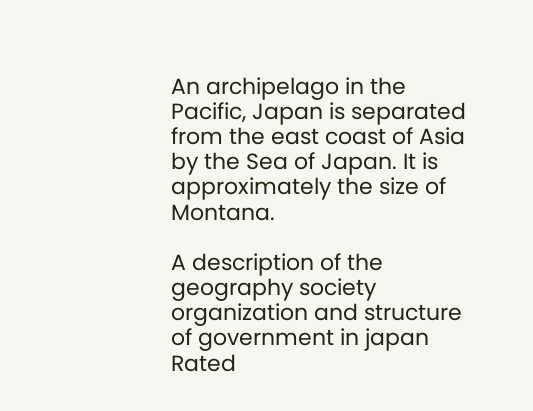An archipelago in the Pacific, Japan is separated from the east coast of Asia by the Sea of Japan. It is approximately the size of Montana.

A description of the geography society organization and structure of government in japan
Rated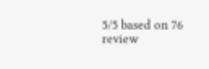5/5 based on 76 review